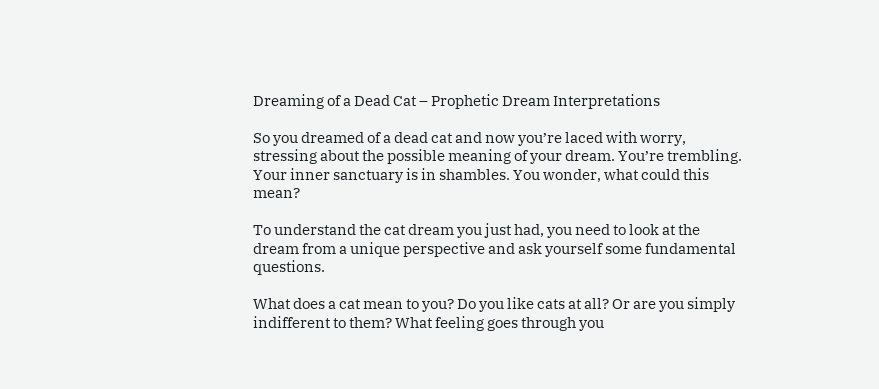Dreaming of a Dead Cat – Prophetic Dream Interpretations

So you dreamed of a dead cat and now you’re laced with worry, stressing about the possible meaning of your dream. You’re trembling. Your inner sanctuary is in shambles. You wonder, what could this mean?

To understand the cat dream you just had, you need to look at the dream from a unique perspective and ask yourself some fundamental questions.

What does a cat mean to you? Do you like cats at all? Or are you simply indifferent to them? What feeling goes through you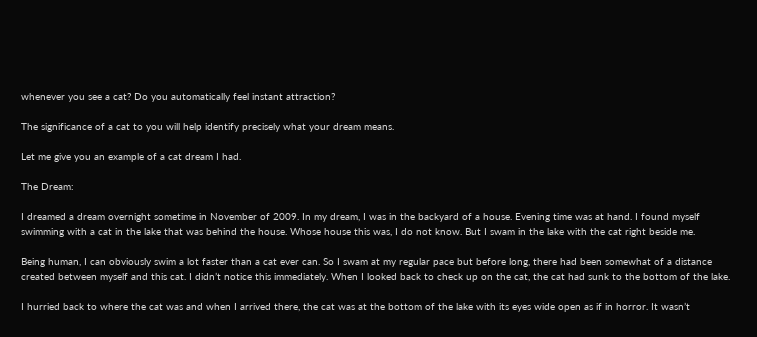whenever you see a cat? Do you automatically feel instant attraction?

The significance of a cat to you will help identify precisely what your dream means.

Let me give you an example of a cat dream I had.

The Dream:

I dreamed a dream overnight sometime in November of 2009. In my dream, I was in the backyard of a house. Evening time was at hand. I found myself swimming with a cat in the lake that was behind the house. Whose house this was, I do not know. But I swam in the lake with the cat right beside me.

Being human, I can obviously swim a lot faster than a cat ever can. So I swam at my regular pace but before long, there had been somewhat of a distance created between myself and this cat. I didn’t notice this immediately. When I looked back to check up on the cat, the cat had sunk to the bottom of the lake.

I hurried back to where the cat was and when I arrived there, the cat was at the bottom of the lake with its eyes wide open as if in horror. It wasn’t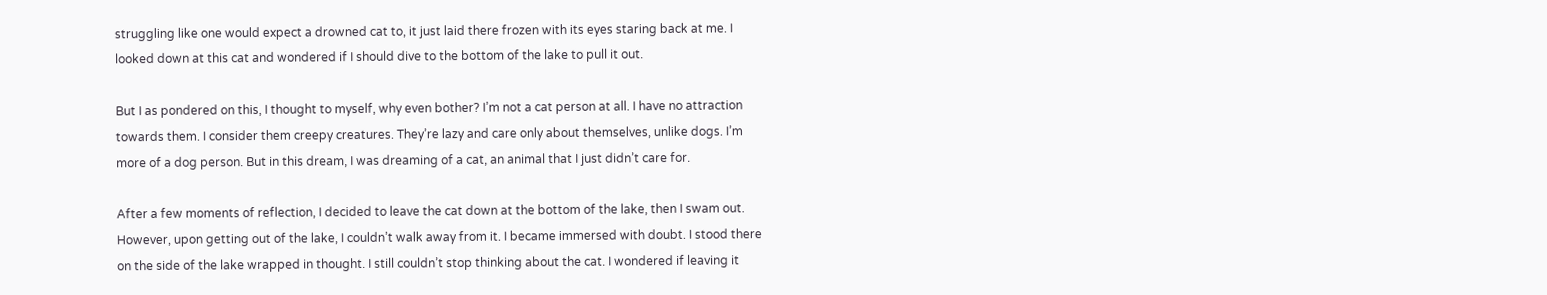struggling like one would expect a drowned cat to, it just laid there frozen with its eyes staring back at me. I looked down at this cat and wondered if I should dive to the bottom of the lake to pull it out.

But I as pondered on this, I thought to myself, why even bother? I’m not a cat person at all. I have no attraction towards them. I consider them creepy creatures. They’re lazy and care only about themselves, unlike dogs. I’m more of a dog person. But in this dream, I was dreaming of a cat, an animal that I just didn’t care for.

After a few moments of reflection, I decided to leave the cat down at the bottom of the lake, then I swam out. However, upon getting out of the lake, I couldn’t walk away from it. I became immersed with doubt. I stood there on the side of the lake wrapped in thought. I still couldn’t stop thinking about the cat. I wondered if leaving it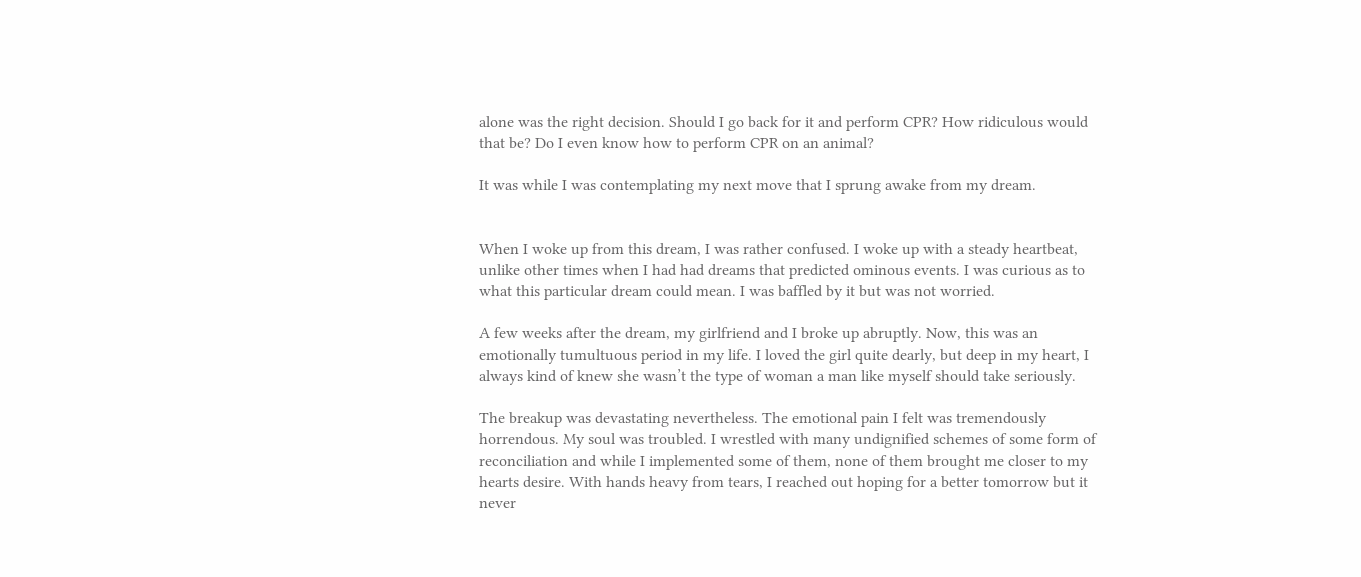alone was the right decision. Should I go back for it and perform CPR? How ridiculous would that be? Do I even know how to perform CPR on an animal?

It was while I was contemplating my next move that I sprung awake from my dream.


When I woke up from this dream, I was rather confused. I woke up with a steady heartbeat, unlike other times when I had had dreams that predicted ominous events. I was curious as to what this particular dream could mean. I was baffled by it but was not worried.

A few weeks after the dream, my girlfriend and I broke up abruptly. Now, this was an emotionally tumultuous period in my life. I loved the girl quite dearly, but deep in my heart, I always kind of knew she wasn’t the type of woman a man like myself should take seriously.

The breakup was devastating nevertheless. The emotional pain I felt was tremendously horrendous. My soul was troubled. I wrestled with many undignified schemes of some form of reconciliation and while I implemented some of them, none of them brought me closer to my hearts desire. With hands heavy from tears, I reached out hoping for a better tomorrow but it never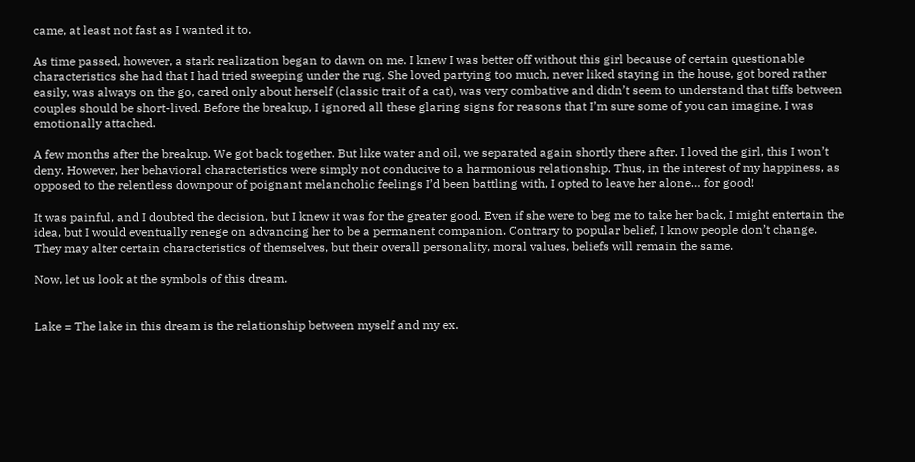came, at least not fast as I wanted it to.

As time passed, however, a stark realization began to dawn on me. I knew I was better off without this girl because of certain questionable characteristics she had that I had tried sweeping under the rug. She loved partying too much, never liked staying in the house, got bored rather easily, was always on the go, cared only about herself (classic trait of a cat), was very combative and didn’t seem to understand that tiffs between couples should be short-lived. Before the breakup, I ignored all these glaring signs for reasons that I’m sure some of you can imagine. I was emotionally attached.

A few months after the breakup. We got back together. But like water and oil, we separated again shortly there after. I loved the girl, this I won’t deny. However, her behavioral characteristics were simply not conducive to a harmonious relationship. Thus, in the interest of my happiness, as opposed to the relentless downpour of poignant melancholic feelings I’d been battling with, I opted to leave her alone… for good!

It was painful, and I doubted the decision, but I knew it was for the greater good. Even if she were to beg me to take her back, I might entertain the idea, but I would eventually renege on advancing her to be a permanent companion. Contrary to popular belief, I know people don’t change. They may alter certain characteristics of themselves, but their overall personality, moral values, beliefs will remain the same.

Now, let us look at the symbols of this dream.


Lake = The lake in this dream is the relationship between myself and my ex.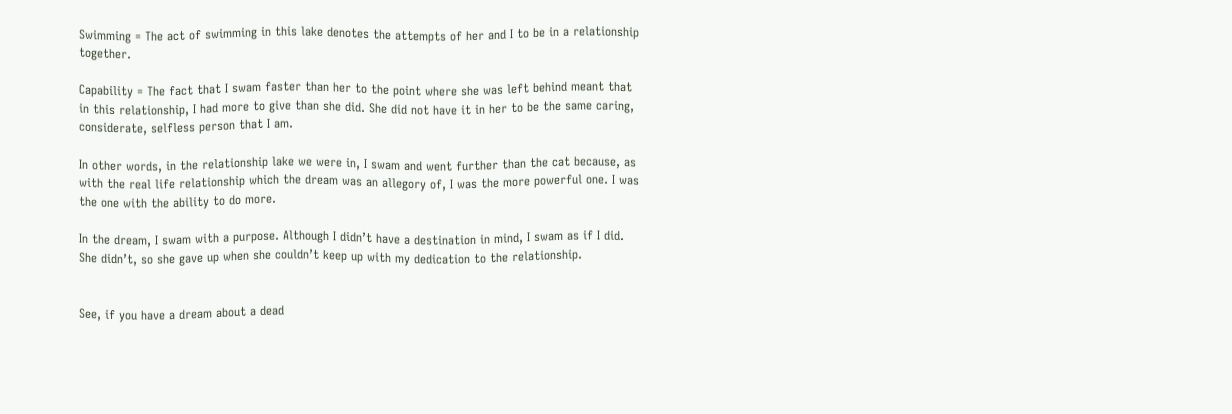Swimming = The act of swimming in this lake denotes the attempts of her and I to be in a relationship together.

Capability = The fact that I swam faster than her to the point where she was left behind meant that in this relationship, I had more to give than she did. She did not have it in her to be the same caring, considerate, selfless person that I am.

In other words, in the relationship lake we were in, I swam and went further than the cat because, as with the real life relationship which the dream was an allegory of, I was the more powerful one. I was the one with the ability to do more.

In the dream, I swam with a purpose. Although I didn’t have a destination in mind, I swam as if I did. She didn’t, so she gave up when she couldn’t keep up with my dedication to the relationship.


See, if you have a dream about a dead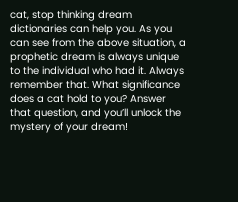cat, stop thinking dream dictionaries can help you. As you can see from the above situation, a prophetic dream is always unique to the individual who had it. Always remember that. What significance does a cat hold to you? Answer that question, and you’ll unlock the mystery of your dream!